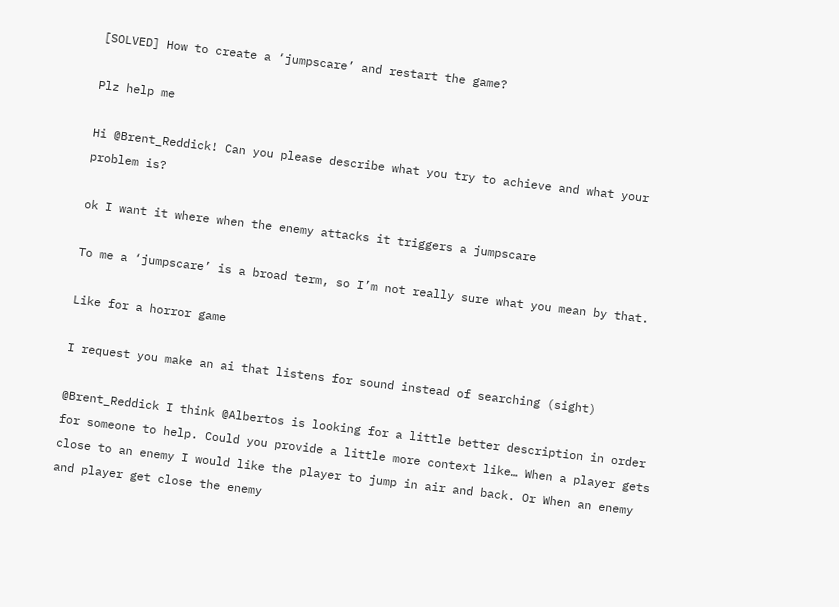[SOLVED] How to create a ‘jumpscare’ and restart the game?

Plz help me

Hi @Brent_Reddick! Can you please describe what you try to achieve and what your problem is?

ok I want it where when the enemy attacks it triggers a jumpscare

To me a ‘jumpscare’ is a broad term, so I’m not really sure what you mean by that.

Like for a horror game

I request you make an ai that listens for sound instead of searching (sight)

@Brent_Reddick I think @Albertos is looking for a little better description in order for someone to help. Could you provide a little more context like… When a player gets close to an enemy I would like the player to jump in air and back. Or When an enemy and player get close the enemy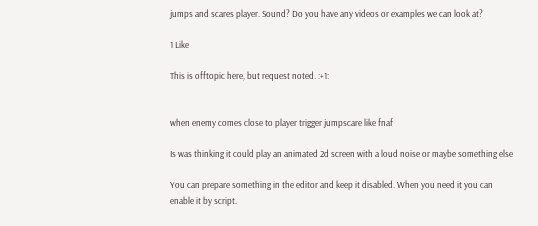jumps and scares player. Sound? Do you have any videos or examples we can look at?

1 Like

This is offtopic here, but request noted. :+1:


when enemy comes close to player trigger jumpscare like fnaf

Is was thinking it could play an animated 2d screen with a loud noise or maybe something else

You can prepare something in the editor and keep it disabled. When you need it you can enable it by script.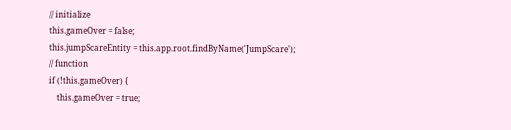// initialize
this.gameOver = false;
this.jumpScareEntity = this.app.root.findByName('JumpScare');
// function
if (!this.gameOver) {
    this.gameOver = true;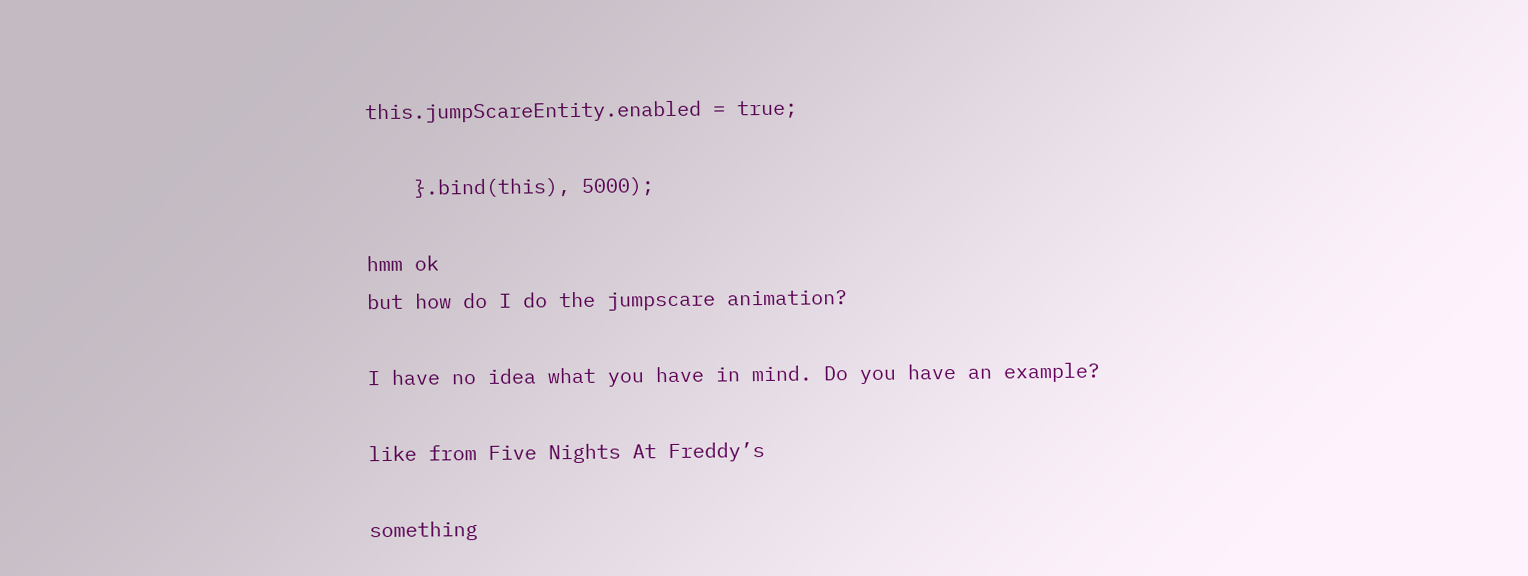this.jumpScareEntity.enabled = true;

    }.bind(this), 5000);

hmm ok
but how do I do the jumpscare animation?

I have no idea what you have in mind. Do you have an example?

like from Five Nights At Freddy’s

something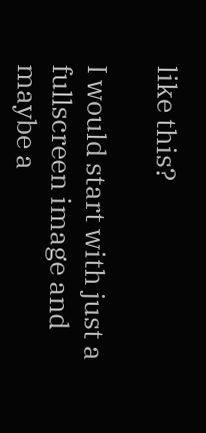like this?

I would start with just a fullscreen image and maybe a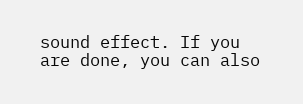sound effect. If you are done, you can also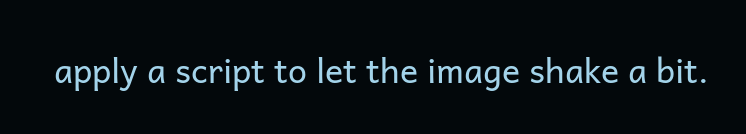apply a script to let the image shake a bit.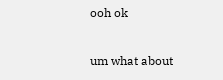ooh ok

um what about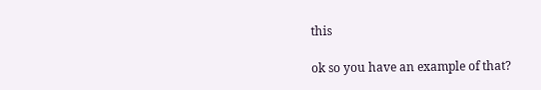this

ok so you have an example of that?